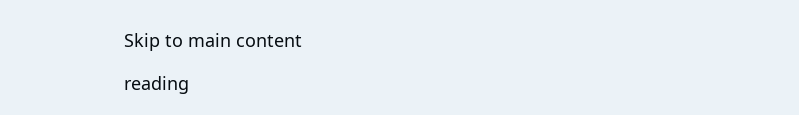Skip to main content

reading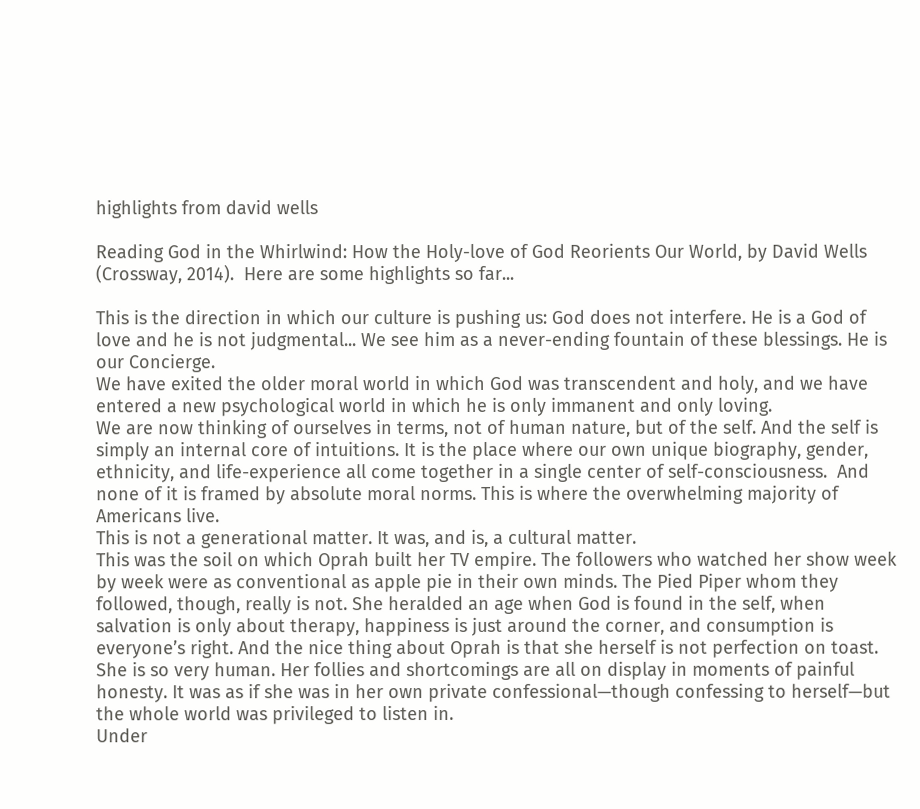highlights from david wells

Reading God in the Whirlwind: How the Holy-love of God Reorients Our World, by David Wells (Crossway, 2014).  Here are some highlights so far...

This is the direction in which our culture is pushing us: God does not interfere. He is a God of love and he is not judgmental... We see him as a never-ending fountain of these blessings. He is our Concierge.
We have exited the older moral world in which God was transcendent and holy, and we have entered a new psychological world in which he is only immanent and only loving.
We are now thinking of ourselves in terms, not of human nature, but of the self. And the self is simply an internal core of intuitions. It is the place where our own unique biography, gender, ethnicity, and life-experience all come together in a single center of self-consciousness.  And none of it is framed by absolute moral norms. This is where the overwhelming majority of Americans live.
This is not a generational matter. It was, and is, a cultural matter.
This was the soil on which Oprah built her TV empire. The followers who watched her show week by week were as conventional as apple pie in their own minds. The Pied Piper whom they followed, though, really is not. She heralded an age when God is found in the self, when salvation is only about therapy, happiness is just around the corner, and consumption is everyone’s right. And the nice thing about Oprah is that she herself is not perfection on toast. She is so very human. Her follies and shortcomings are all on display in moments of painful honesty. It was as if she was in her own private confessional—though confessing to herself—but the whole world was privileged to listen in.
Under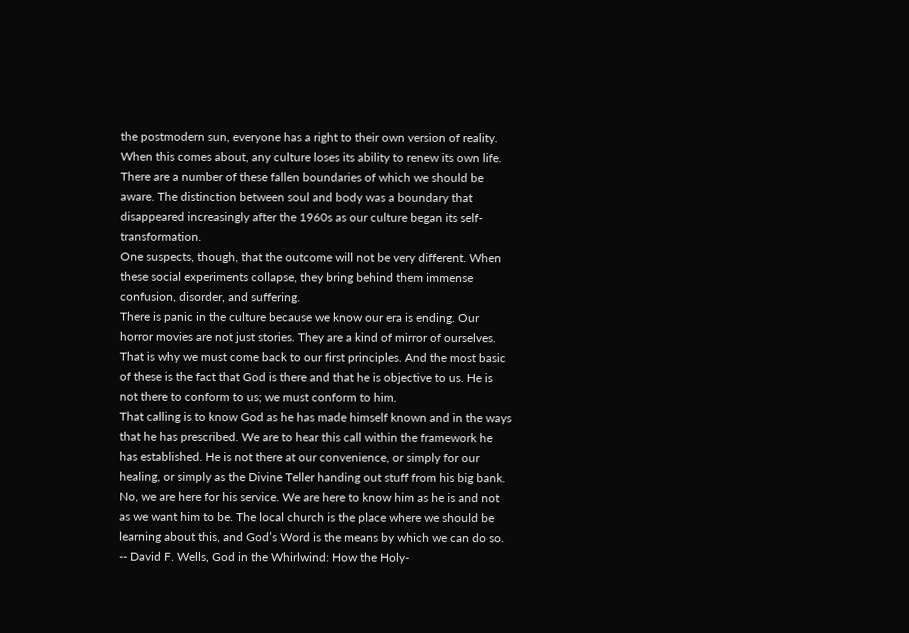the postmodern sun, everyone has a right to their own version of reality. When this comes about, any culture loses its ability to renew its own life.
There are a number of these fallen boundaries of which we should be aware. The distinction between soul and body was a boundary that disappeared increasingly after the 1960s as our culture began its self-transformation.
One suspects, though, that the outcome will not be very different. When these social experiments collapse, they bring behind them immense confusion, disorder, and suffering.
There is panic in the culture because we know our era is ending. Our horror movies are not just stories. They are a kind of mirror of ourselves.
That is why we must come back to our first principles. And the most basic of these is the fact that God is there and that he is objective to us. He is not there to conform to us; we must conform to him.
That calling is to know God as he has made himself known and in the ways that he has prescribed. We are to hear this call within the framework he has established. He is not there at our convenience, or simply for our healing, or simply as the Divine Teller handing out stuff from his big bank. No, we are here for his service. We are here to know him as he is and not as we want him to be. The local church is the place where we should be learning about this, and God’s Word is the means by which we can do so.
-- David F. Wells, God in the Whirlwind: How the Holy-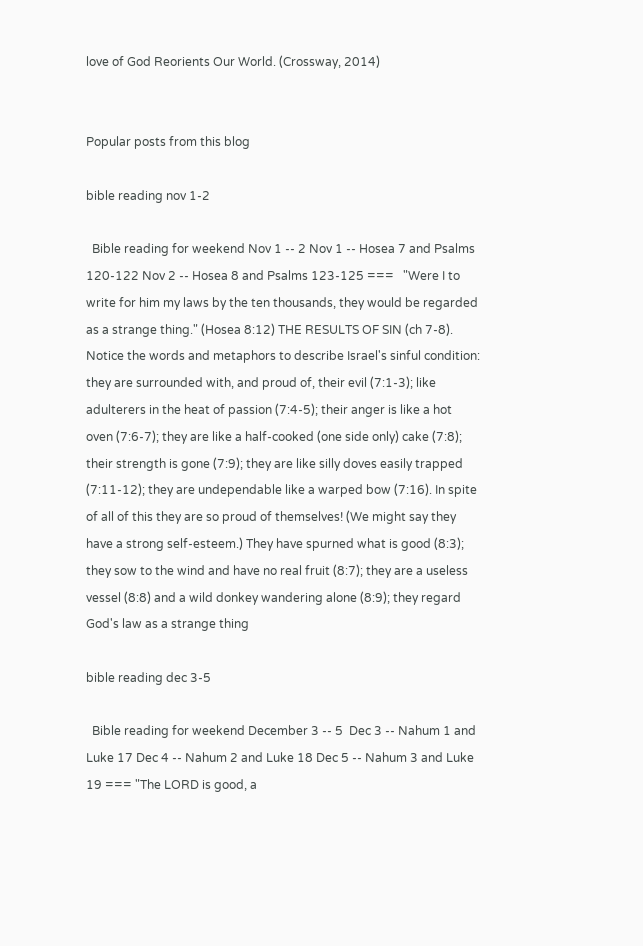love of God Reorients Our World. (Crossway, 2014)


Popular posts from this blog

bible reading nov 1-2

  Bible reading for weekend Nov 1 -- 2 Nov 1 -- Hosea 7 and Psalms 120-122 Nov 2 -- Hosea 8 and Psalms 123-125 ===   "Were I to write for him my laws by the ten thousands, they would be regarded as a strange thing." (Hosea 8:12) THE RESULTS OF SIN (ch 7-8). Notice the words and metaphors to describe Israel's sinful condition: they are surrounded with, and proud of, their evil (7:1-3); like adulterers in the heat of passion (7:4-5); their anger is like a hot oven (7:6-7); they are like a half-cooked (one side only) cake (7:8); their strength is gone (7:9); they are like silly doves easily trapped (7:11-12); they are undependable like a warped bow (7:16). In spite of all of this they are so proud of themselves! (We might say they have a strong self-esteem.) They have spurned what is good (8:3); they sow to the wind and have no real fruit (8:7); they are a useless vessel (8:8) and a wild donkey wandering alone (8:9); they regard God's law as a strange thing

bible reading dec 3-5

  Bible reading for weekend December 3 -- 5  Dec 3 -- Nahum 1 and Luke 17 Dec 4 -- Nahum 2 and Luke 18 Dec 5 -- Nahum 3 and Luke 19 === "The LORD is good, a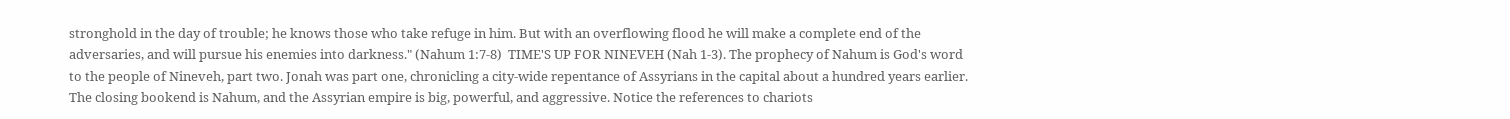stronghold in the day of trouble; he knows those who take refuge in him. But with an overflowing flood he will make a complete end of the adversaries, and will pursue his enemies into darkness." (Nahum 1:7-8)  TIME'S UP FOR NINEVEH (Nah 1-3). The prophecy of Nahum is God's word to the people of Nineveh, part two. Jonah was part one, chronicling a city-wide repentance of Assyrians in the capital about a hundred years earlier. The closing bookend is Nahum, and the Assyrian empire is big, powerful, and aggressive. Notice the references to chariots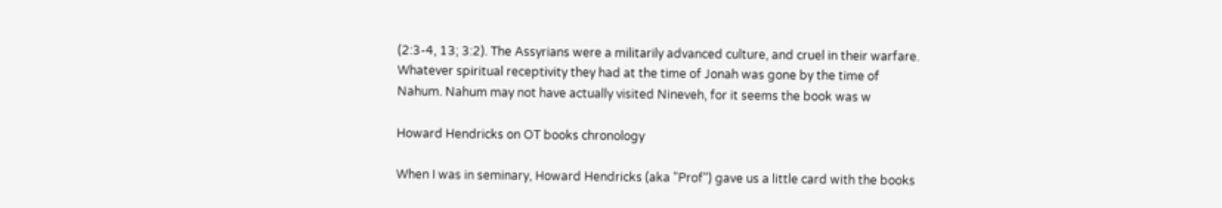(2:3-4, 13; 3:2). The Assyrians were a militarily advanced culture, and cruel in their warfare. Whatever spiritual receptivity they had at the time of Jonah was gone by the time of Nahum. Nahum may not have actually visited Nineveh, for it seems the book was w

Howard Hendricks on OT books chronology

When I was in seminary, Howard Hendricks (aka "Prof") gave us a little card with the books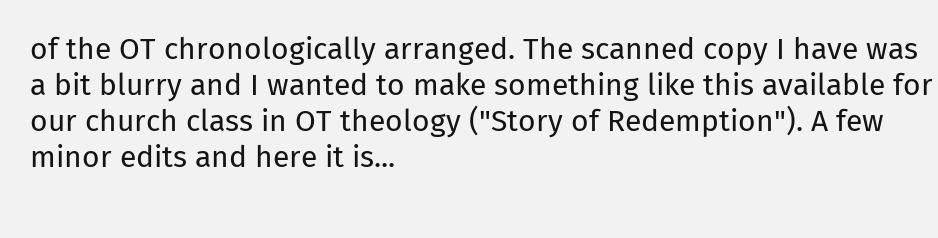of the OT chronologically arranged. The scanned copy I have was a bit blurry and I wanted to make something like this available for our church class in OT theology ("Story of Redemption"). A few minor edits and here it is...